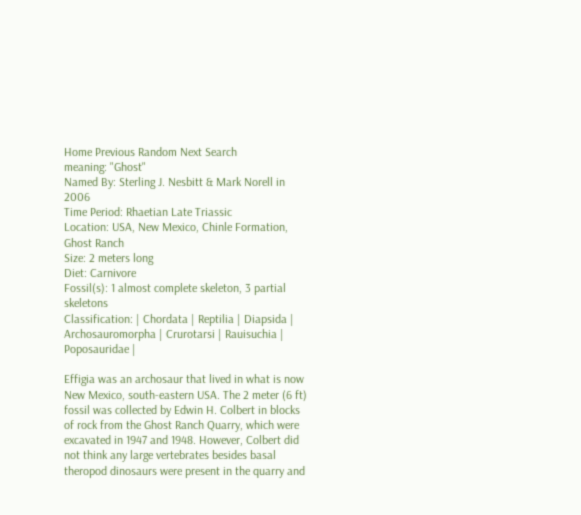Home Previous Random Next Search
meaning: "Ghost"
Named By: Sterling J. Nesbitt & Mark Norell in 2006
Time Period: Rhaetian Late Triassic
Location: USA, New Mexico, Chinle Formation, Ghost Ranch
Size: 2 meters long
Diet: Carnivore
Fossil(s): 1 almost complete skeleton, 3 partial skeletons
Classification: | Chordata | Reptilia | Diapsida | Archosauromorpha | Crurotarsi | Rauisuchia | Poposauridae |

Effigia was an archosaur that lived in what is now New Mexico, south-eastern USA. The 2 meter (6 ft) fossil was collected by Edwin H. Colbert in blocks of rock from the Ghost Ranch Quarry, which were excavated in 1947 and 1948. However, Colbert did not think any large vertebrates besides basal theropod dinosaurs were present in the quarry and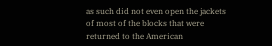as such did not even open the jackets of most of the blocks that were returned to the American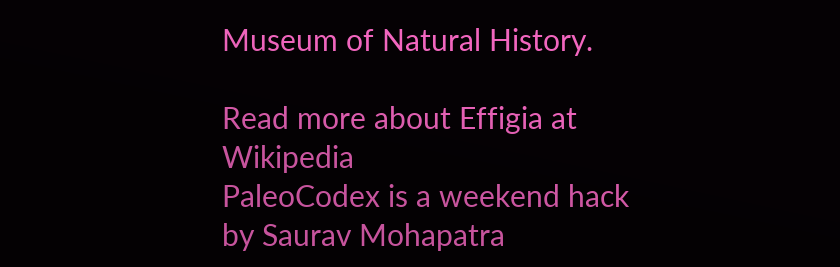Museum of Natural History.

Read more about Effigia at Wikipedia
PaleoCodex is a weekend hack by Saurav Mohapatra